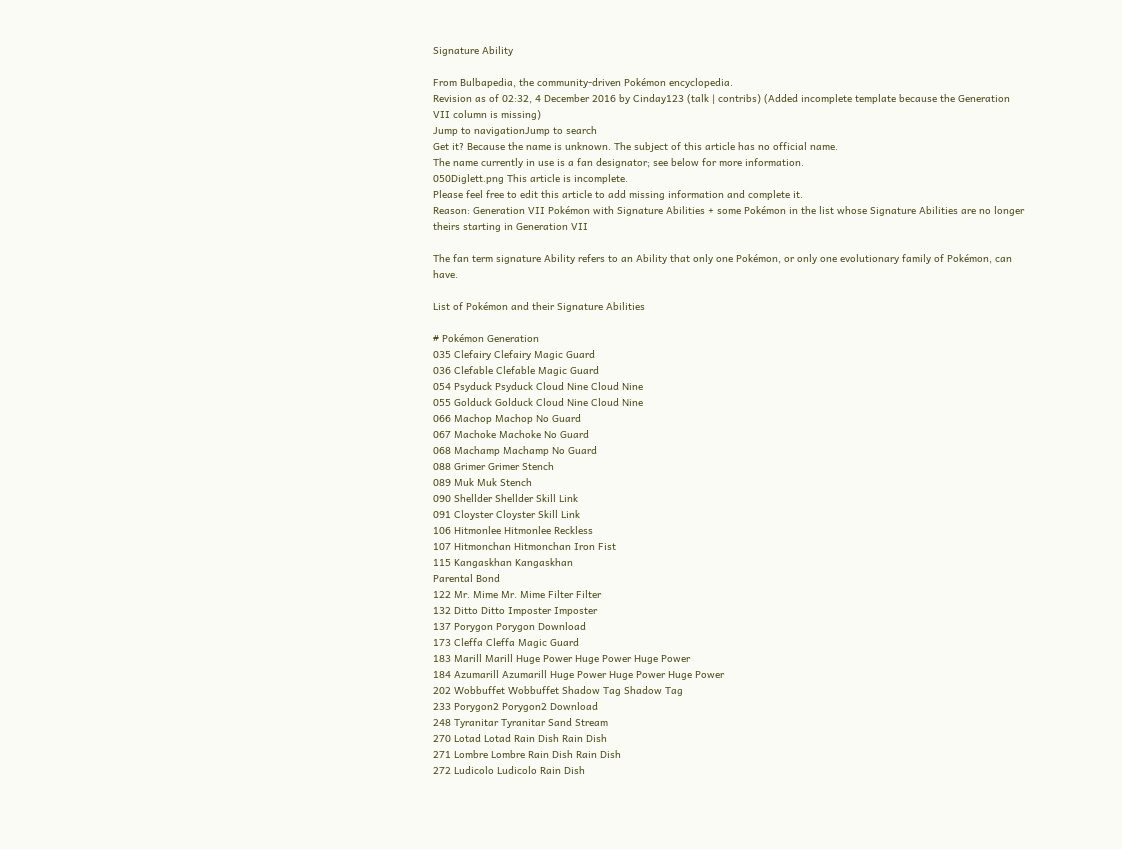Signature Ability

From Bulbapedia, the community-driven Pokémon encyclopedia.
Revision as of 02:32, 4 December 2016 by Cinday123 (talk | contribs) (Added incomplete template because the Generation VII column is missing)
Jump to navigationJump to search
Get it? Because the name is unknown. The subject of this article has no official name.
The name currently in use is a fan designator; see below for more information.
050Diglett.png This article is incomplete.
Please feel free to edit this article to add missing information and complete it.
Reason: Generation VII Pokémon with Signature Abilities + some Pokémon in the list whose Signature Abilities are no longer theirs starting in Generation VII

The fan term signature Ability refers to an Ability that only one Pokémon, or only one evolutionary family of Pokémon, can have.

List of Pokémon and their Signature Abilities

# Pokémon Generation
035 Clefairy Clefairy Magic Guard
036 Clefable Clefable Magic Guard
054 Psyduck Psyduck Cloud Nine Cloud Nine
055 Golduck Golduck Cloud Nine Cloud Nine
066 Machop Machop No Guard
067 Machoke Machoke No Guard
068 Machamp Machamp No Guard
088 Grimer Grimer Stench
089 Muk Muk Stench
090 Shellder Shellder Skill Link
091 Cloyster Cloyster Skill Link
106 Hitmonlee Hitmonlee Reckless
107 Hitmonchan Hitmonchan Iron Fist
115 Kangaskhan Kangaskhan
Parental Bond
122 Mr. Mime Mr. Mime Filter Filter
132 Ditto Ditto Imposter Imposter
137 Porygon Porygon Download
173 Cleffa Cleffa Magic Guard
183 Marill Marill Huge Power Huge Power Huge Power
184 Azumarill Azumarill Huge Power Huge Power Huge Power
202 Wobbuffet Wobbuffet Shadow Tag Shadow Tag
233 Porygon2 Porygon2 Download
248 Tyranitar Tyranitar Sand Stream
270 Lotad Lotad Rain Dish Rain Dish
271 Lombre Lombre Rain Dish Rain Dish
272 Ludicolo Ludicolo Rain Dish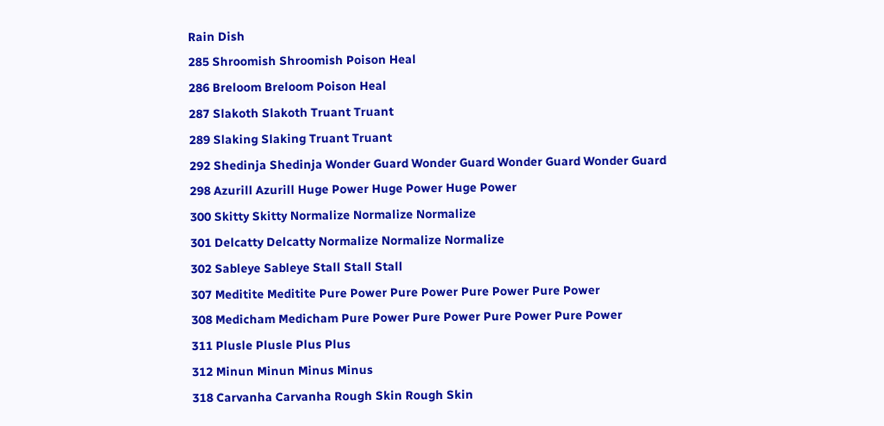Rain Dish
285 Shroomish Shroomish Poison Heal
286 Breloom Breloom Poison Heal
287 Slakoth Slakoth Truant Truant
289 Slaking Slaking Truant Truant
292 Shedinja Shedinja Wonder Guard Wonder Guard Wonder Guard Wonder Guard
298 Azurill Azurill Huge Power Huge Power Huge Power
300 Skitty Skitty Normalize Normalize Normalize
301 Delcatty Delcatty Normalize Normalize Normalize
302 Sableye Sableye Stall Stall Stall
307 Meditite Meditite Pure Power Pure Power Pure Power Pure Power
308 Medicham Medicham Pure Power Pure Power Pure Power Pure Power
311 Plusle Plusle Plus Plus
312 Minun Minun Minus Minus
318 Carvanha Carvanha Rough Skin Rough Skin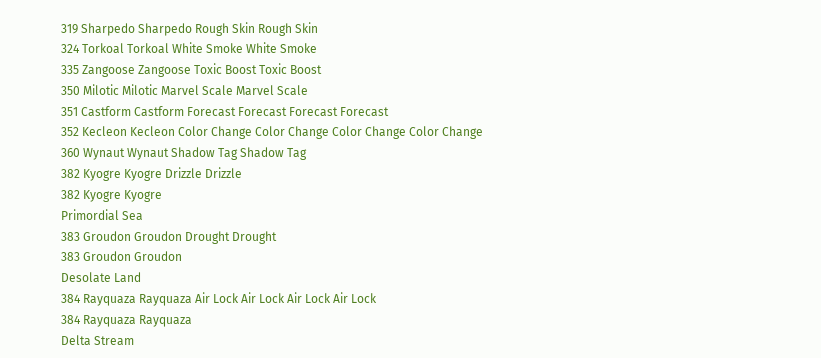319 Sharpedo Sharpedo Rough Skin Rough Skin
324 Torkoal Torkoal White Smoke White Smoke
335 Zangoose Zangoose Toxic Boost Toxic Boost
350 Milotic Milotic Marvel Scale Marvel Scale
351 Castform Castform Forecast Forecast Forecast Forecast
352 Kecleon Kecleon Color Change Color Change Color Change Color Change
360 Wynaut Wynaut Shadow Tag Shadow Tag
382 Kyogre Kyogre Drizzle Drizzle
382 Kyogre Kyogre
Primordial Sea
383 Groudon Groudon Drought Drought
383 Groudon Groudon
Desolate Land
384 Rayquaza Rayquaza Air Lock Air Lock Air Lock Air Lock
384 Rayquaza Rayquaza
Delta Stream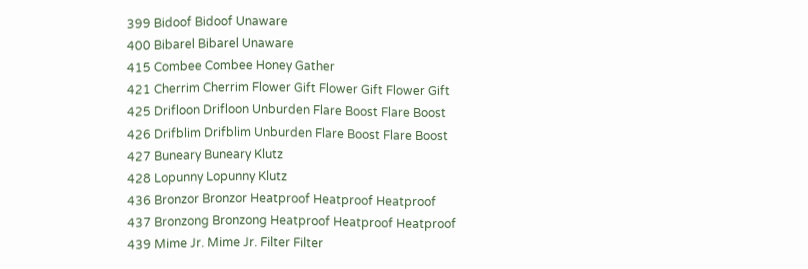399 Bidoof Bidoof Unaware
400 Bibarel Bibarel Unaware
415 Combee Combee Honey Gather
421 Cherrim Cherrim Flower Gift Flower Gift Flower Gift
425 Drifloon Drifloon Unburden Flare Boost Flare Boost
426 Drifblim Drifblim Unburden Flare Boost Flare Boost
427 Buneary Buneary Klutz
428 Lopunny Lopunny Klutz
436 Bronzor Bronzor Heatproof Heatproof Heatproof
437 Bronzong Bronzong Heatproof Heatproof Heatproof
439 Mime Jr. Mime Jr. Filter Filter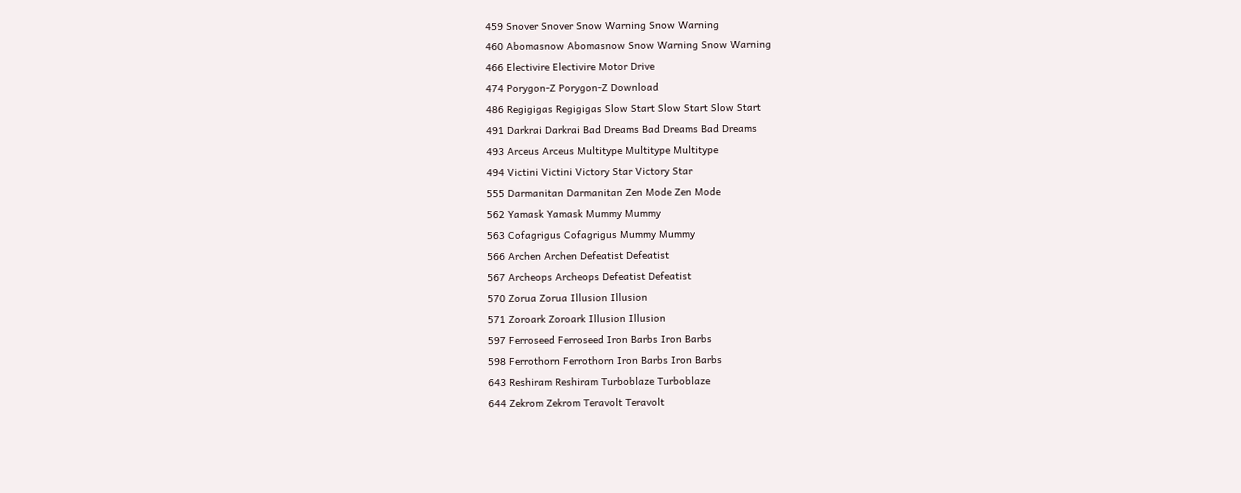459 Snover Snover Snow Warning Snow Warning
460 Abomasnow Abomasnow Snow Warning Snow Warning
466 Electivire Electivire Motor Drive
474 Porygon-Z Porygon-Z Download
486 Regigigas Regigigas Slow Start Slow Start Slow Start
491 Darkrai Darkrai Bad Dreams Bad Dreams Bad Dreams
493 Arceus Arceus Multitype Multitype Multitype
494 Victini Victini Victory Star Victory Star
555 Darmanitan Darmanitan Zen Mode Zen Mode
562 Yamask Yamask Mummy Mummy
563 Cofagrigus Cofagrigus Mummy Mummy
566 Archen Archen Defeatist Defeatist
567 Archeops Archeops Defeatist Defeatist
570 Zorua Zorua Illusion Illusion
571 Zoroark Zoroark Illusion Illusion
597 Ferroseed Ferroseed Iron Barbs Iron Barbs
598 Ferrothorn Ferrothorn Iron Barbs Iron Barbs
643 Reshiram Reshiram Turboblaze Turboblaze
644 Zekrom Zekrom Teravolt Teravolt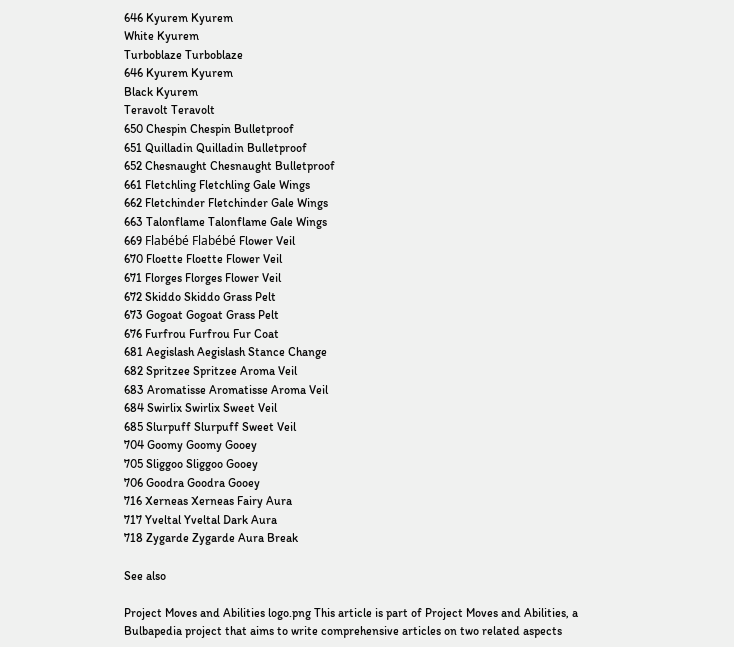646 Kyurem Kyurem
White Kyurem
Turboblaze Turboblaze
646 Kyurem Kyurem
Black Kyurem
Teravolt Teravolt
650 Chespin Chespin Bulletproof
651 Quilladin Quilladin Bulletproof
652 Chesnaught Chesnaught Bulletproof
661 Fletchling Fletchling Gale Wings
662 Fletchinder Fletchinder Gale Wings
663 Talonflame Talonflame Gale Wings
669 Flabébé Flabébé Flower Veil
670 Floette Floette Flower Veil
671 Florges Florges Flower Veil
672 Skiddo Skiddo Grass Pelt
673 Gogoat Gogoat Grass Pelt
676 Furfrou Furfrou Fur Coat
681 Aegislash Aegislash Stance Change
682 Spritzee Spritzee Aroma Veil
683 Aromatisse Aromatisse Aroma Veil
684 Swirlix Swirlix Sweet Veil
685 Slurpuff Slurpuff Sweet Veil
704 Goomy Goomy Gooey
705 Sliggoo Sliggoo Gooey
706 Goodra Goodra Gooey
716 Xerneas Xerneas Fairy Aura
717 Yveltal Yveltal Dark Aura
718 Zygarde Zygarde Aura Break

See also

Project Moves and Abilities logo.png This article is part of Project Moves and Abilities, a Bulbapedia project that aims to write comprehensive articles on two related aspects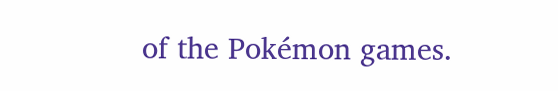of the Pokémon games.